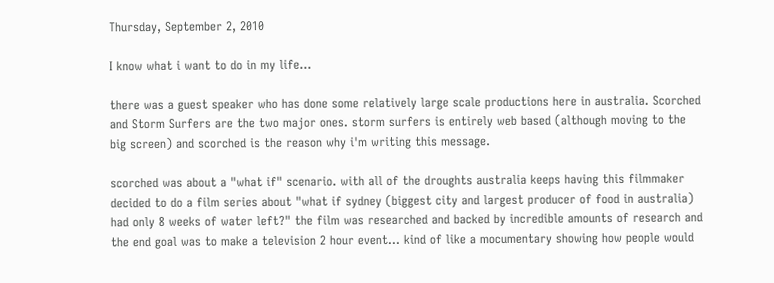Thursday, September 2, 2010

I know what i want to do in my life...

there was a guest speaker who has done some relatively large scale productions here in australia. Scorched and Storm Surfers are the two major ones. storm surfers is entirely web based (although moving to the big screen) and scorched is the reason why i'm writing this message.

scorched was about a "what if" scenario. with all of the droughts australia keeps having this filmmaker decided to do a film series about "what if sydney (biggest city and largest producer of food in australia) had only 8 weeks of water left?" the film was researched and backed by incredible amounts of research and the end goal was to make a television 2 hour event... kind of like a mocumentary showing how people would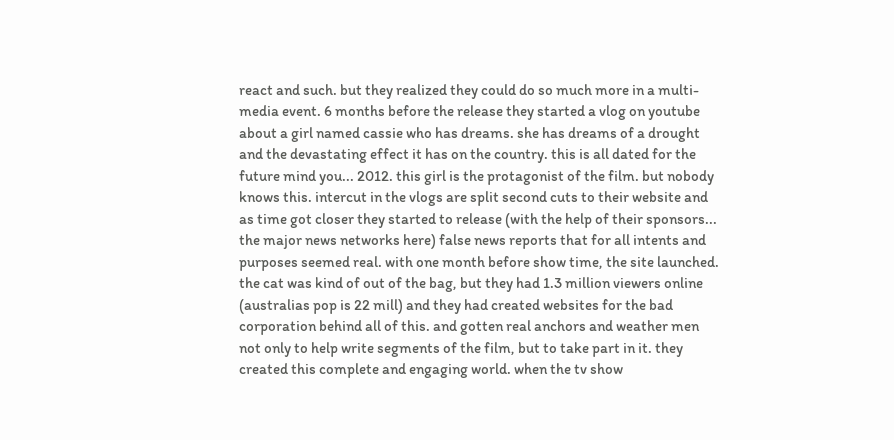react and such. but they realized they could do so much more in a multi-media event. 6 months before the release they started a vlog on youtube about a girl named cassie who has dreams. she has dreams of a drought and the devastating effect it has on the country. this is all dated for the future mind you... 2012. this girl is the protagonist of the film. but nobody knows this. intercut in the vlogs are split second cuts to their website and as time got closer they started to release (with the help of their sponsors... the major news networks here) false news reports that for all intents and purposes seemed real. with one month before show time, the site launched. the cat was kind of out of the bag, but they had 1.3 million viewers online (australias pop is 22 mill) and they had created websites for the bad corporation behind all of this. and gotten real anchors and weather men not only to help write segments of the film, but to take part in it. they created this complete and engaging world. when the tv show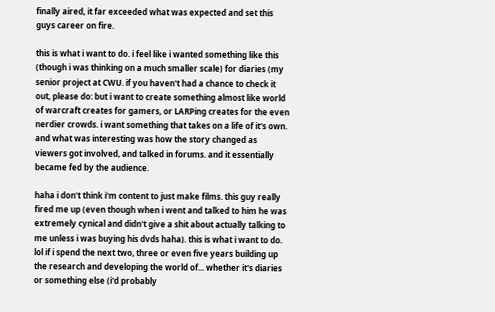finally aired, it far exceeded what was expected and set this guys career on fire.

this is what i want to do. i feel like i wanted something like this (though i was thinking on a much smaller scale) for diaries (my senior project at CWU. if you haven't had a chance to check it out, please do: but i want to create something almost like world of warcraft creates for gamers, or LARPing creates for the even nerdier crowds. i want something that takes on a life of it's own. and what was interesting was how the story changed as viewers got involved, and talked in forums. and it essentially became fed by the audience.

haha i don't think i'm content to just make films. this guy really fired me up (even though when i went and talked to him he was extremely cynical and didn't give a shit about actually talking to me unless i was buying his dvds haha). this is what i want to do. lol if i spend the next two, three or even five years building up the research and developing the world of... whether it's diaries or something else (i'd probably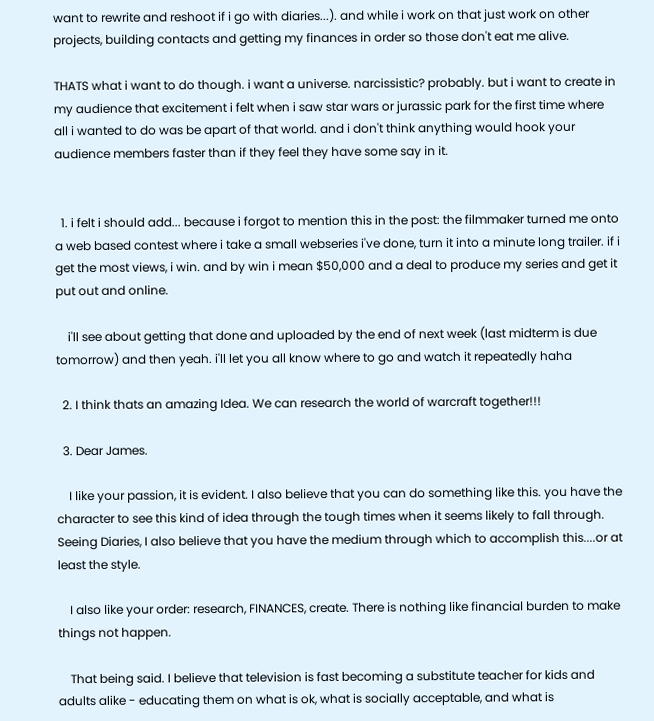want to rewrite and reshoot if i go with diaries...). and while i work on that just work on other projects, building contacts and getting my finances in order so those don't eat me alive.

THATS what i want to do though. i want a universe. narcissistic? probably. but i want to create in my audience that excitement i felt when i saw star wars or jurassic park for the first time where all i wanted to do was be apart of that world. and i don't think anything would hook your audience members faster than if they feel they have some say in it.


  1. i felt i should add... because i forgot to mention this in the post: the filmmaker turned me onto a web based contest where i take a small webseries i've done, turn it into a minute long trailer. if i get the most views, i win. and by win i mean $50,000 and a deal to produce my series and get it put out and online.

    i'll see about getting that done and uploaded by the end of next week (last midterm is due tomorrow) and then yeah. i'll let you all know where to go and watch it repeatedly haha

  2. I think thats an amazing Idea. We can research the world of warcraft together!!!

  3. Dear James.

    I like your passion, it is evident. I also believe that you can do something like this. you have the character to see this kind of idea through the tough times when it seems likely to fall through. Seeing Diaries, I also believe that you have the medium through which to accomplish this....or at least the style.

    I also like your order: research, FINANCES, create. There is nothing like financial burden to make things not happen.

    That being said. I believe that television is fast becoming a substitute teacher for kids and adults alike - educating them on what is ok, what is socially acceptable, and what is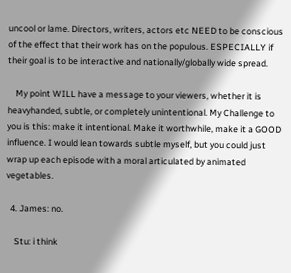uncool or lame. Directors, writers, actors etc NEED to be conscious of the effect that their work has on the populous. ESPECIALLY if their goal is to be interactive and nationally/globally wide spread.

    My point WILL have a message to your viewers, whether it is heavyhanded, subtle, or completely unintentional. My Challenge to you is this: make it intentional. Make it worthwhile, make it a GOOD influence. I would lean towards subtle myself, but you could just wrap up each episode with a moral articulated by animated vegetables.

  4. James: no.

    Stu: i think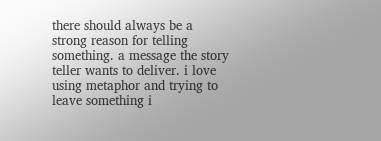there should always be a strong reason for telling something. a message the story teller wants to deliver. i love using metaphor and trying to leave something i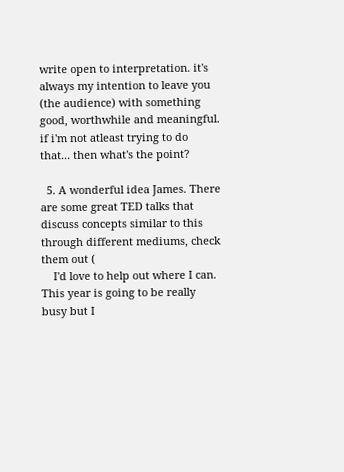write open to interpretation. it's always my intention to leave you (the audience) with something good, worthwhile and meaningful. if i'm not atleast trying to do that... then what's the point?

  5. A wonderful idea James. There are some great TED talks that discuss concepts similar to this through different mediums, check them out (
    I'd love to help out where I can. This year is going to be really busy but I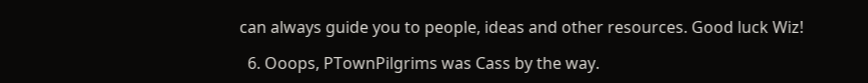can always guide you to people, ideas and other resources. Good luck Wiz!

  6. Ooops, PTownPilgrims was Cass by the way.